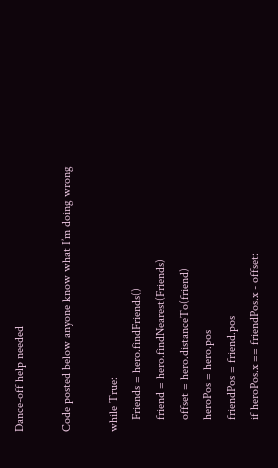Dance-off help needed

Code posted below anyone know what I’m doing wrong

while True:
    Friends = hero.findFriends()
    friend = hero.findNearest(Friends)
    offset = hero.distanceTo(friend)
    heroPos = hero.pos
    friendPos = friend.pos
    if heroPos.x == friendPos.x - offset: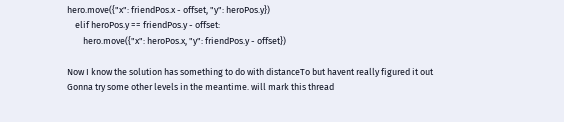hero.move({"x": friendPos.x - offset, "y": heroPos.y})
    elif heroPos.y == friendPos.y - offset:
        hero.move({"x": heroPos.x, "y": friendPos.y - offset})

Now I know the solution has something to do with distanceTo but havent really figured it out
Gonna try some other levels in the meantime. will mark this thread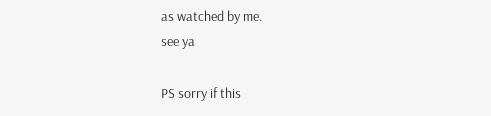as watched by me.
see ya

PS sorry if this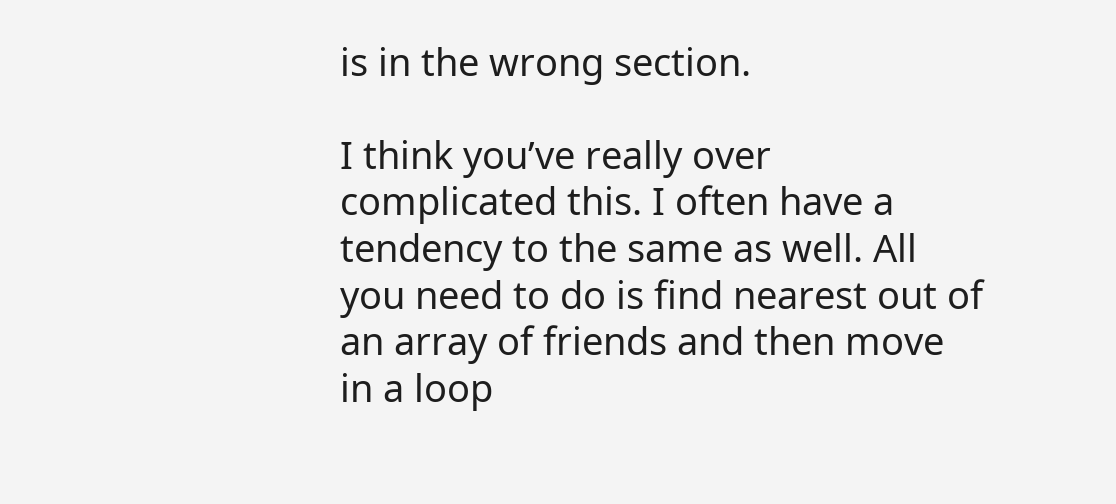is in the wrong section.

I think you’ve really over complicated this. I often have a tendency to the same as well. All you need to do is find nearest out of an array of friends and then move in a loop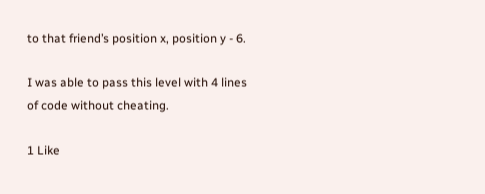to that friend’s position x, position y - 6.

I was able to pass this level with 4 lines of code without cheating.

1 Like